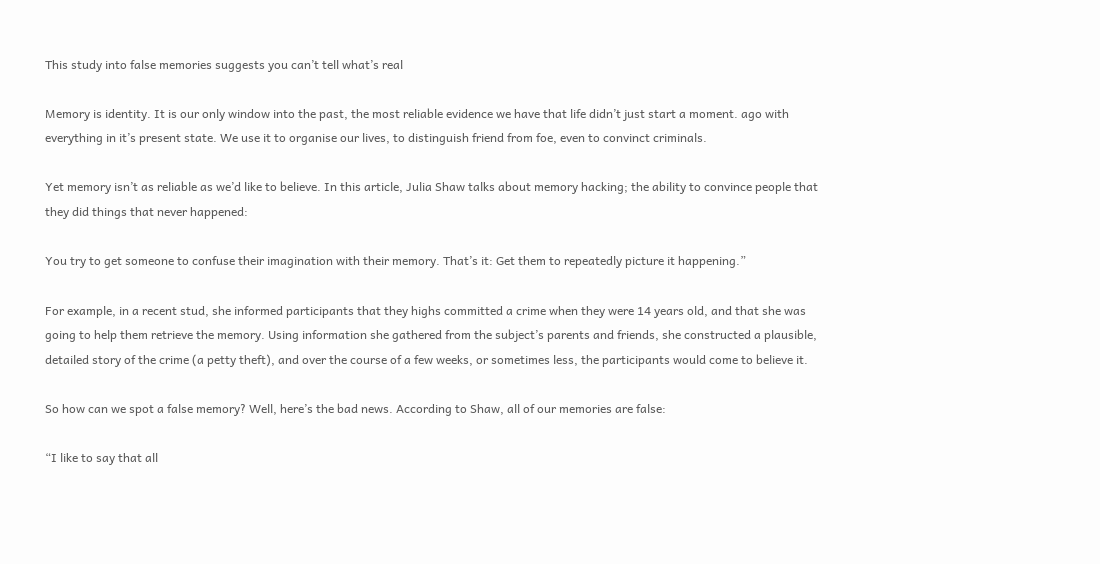This study into false memories suggests you can’t tell what’s real

Memory is identity. It is our only window into the past, the most reliable evidence we have that life didn’t just start a moment. ago with everything in it’s present state. We use it to organise our lives, to distinguish friend from foe, even to convinct criminals.

Yet memory isn’t as reliable as we’d like to believe. In this article, Julia Shaw talks about memory hacking; the ability to convince people that they did things that never happened:

You try to get someone to confuse their imagination with their memory. That’s it: Get them to repeatedly picture it happening.”

For example, in a recent stud, she informed participants that they highs committed a crime when they were 14 years old, and that she was going to help them retrieve the memory. Using information she gathered from the subject’s parents and friends, she constructed a plausible, detailed story of the crime (a petty theft), and over the course of a few weeks, or sometimes less, the participants would come to believe it.

So how can we spot a false memory? Well, here’s the bad news. According to Shaw, all of our memories are false:

“I like to say that all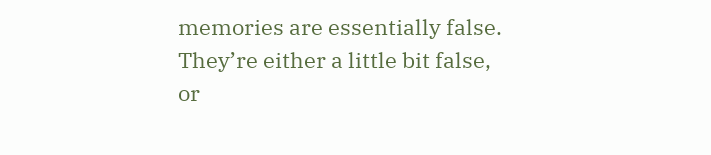memories are essentially false. They’re either a little bit false, or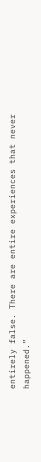entirely false. There are entire experiences that never happened.”